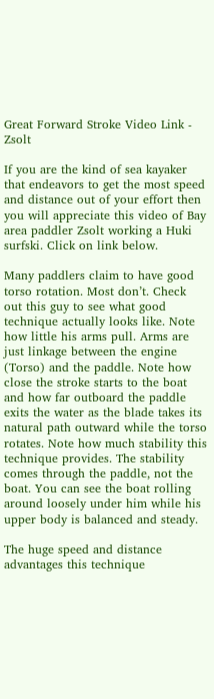Great Forward Stroke Video Link - Zsolt

If you are the kind of sea kayaker that endeavors to get the most speed and distance out of your effort then you will appreciate this video of Bay area paddler Zsolt working a Huki surfski. Click on link below.

Many paddlers claim to have good torso rotation. Most don’t. Check out this guy to see what good technique actually looks like. Note how little his arms pull. Arms are just linkage between the engine (Torso) and the paddle. Note how close the stroke starts to the boat and how far outboard the paddle exits the water as the blade takes its natural path outward while the torso rotates. Note how much stability this technique provides. The stability comes through the paddle, not the boat. You can see the boat rolling around loosely under him while his upper body is balanced and steady.

The huge speed and distance advantages this technique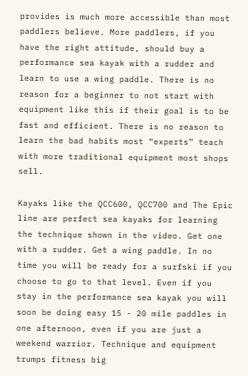provides is much more accessible than most paddlers believe. More paddlers, if you have the right attitude, should buy a performance sea kayak with a rudder and learn to use a wing paddle. There is no reason for a beginner to not start with equipment like this if their goal is to be fast and efficient. There is no reason to learn the bad habits most “experts” teach with more traditional equipment most shops sell.

Kayaks like the QCC600, QCC700 and The Epic line are perfect sea kayaks for learning the technique shown in the video. Get one with a rudder. Get a wing paddle. In no time you will be ready for a surfski if you choose to go to that level. Even if you stay in the performance sea kayak you will soon be doing easy 15 - 20 mile paddles in one afternoon, even if you are just a weekend warrior. Technique and equipment trumps fitness big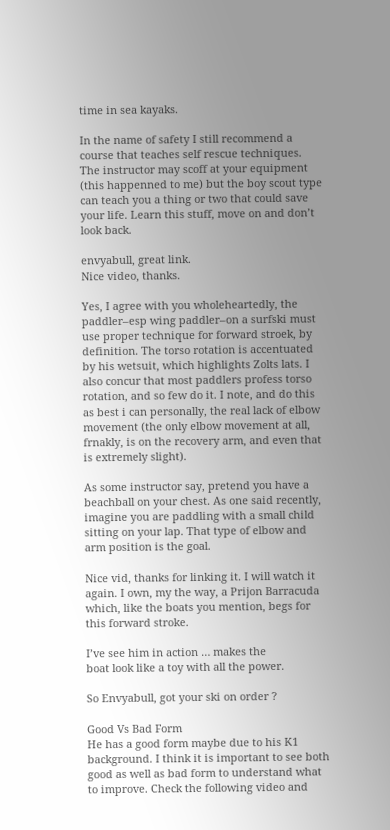time in sea kayaks.

In the name of safety I still recommend a course that teaches self rescue techniques. The instructor may scoff at your equipment (this happenned to me) but the boy scout type can teach you a thing or two that could save your life. Learn this stuff, move on and don’t look back.

envyabull, great link.
Nice video, thanks.

Yes, I agree with you wholeheartedly, the paddler–esp wing paddler–on a surfski must use proper technique for forward stroek, by definition. The torso rotation is accentuated by his wetsuit, which highlights Zolts lats. I also concur that most paddlers profess torso rotation, and so few do it. I note, and do this as best i can personally, the real lack of elbow movement (the only elbow movement at all, frnakly, is on the recovery arm, and even that is extremely slight).

As some instructor say, pretend you have a beachball on your chest. As one said recently, imagine you are paddling with a small child sitting on your lap. That type of elbow and arm position is the goal.

Nice vid, thanks for linking it. I will watch it again. I own, my the way, a Prijon Barracuda which, like the boats you mention, begs for this forward stroke.

I’ve see him in action … makes the
boat look like a toy with all the power.

So Envyabull, got your ski on order ?

Good Vs Bad Form
He has a good form maybe due to his K1 background. I think it is important to see both good as well as bad form to understand what to improve. Check the following video and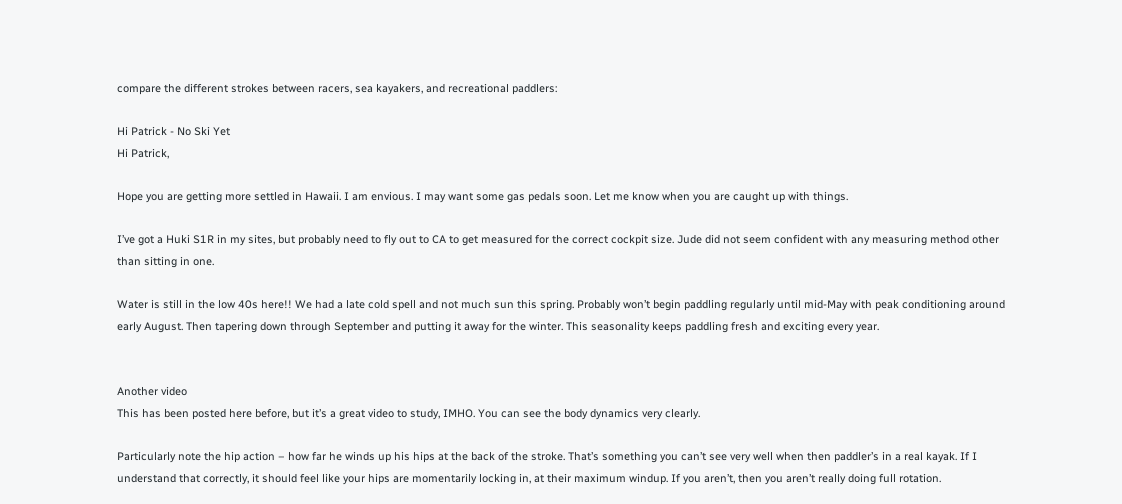compare the different strokes between racers, sea kayakers, and recreational paddlers:

Hi Patrick - No Ski Yet
Hi Patrick,

Hope you are getting more settled in Hawaii. I am envious. I may want some gas pedals soon. Let me know when you are caught up with things.

I’ve got a Huki S1R in my sites, but probably need to fly out to CA to get measured for the correct cockpit size. Jude did not seem confident with any measuring method other than sitting in one.

Water is still in the low 40s here!! We had a late cold spell and not much sun this spring. Probably won’t begin paddling regularly until mid-May with peak conditioning around early August. Then tapering down through September and putting it away for the winter. This seasonality keeps paddling fresh and exciting every year.


Another video
This has been posted here before, but it’s a great video to study, IMHO. You can see the body dynamics very clearly.

Particularly note the hip action – how far he winds up his hips at the back of the stroke. That’s something you can’t see very well when then paddler’s in a real kayak. If I understand that correctly, it should feel like your hips are momentarily locking in, at their maximum windup. If you aren’t, then you aren’t really doing full rotation.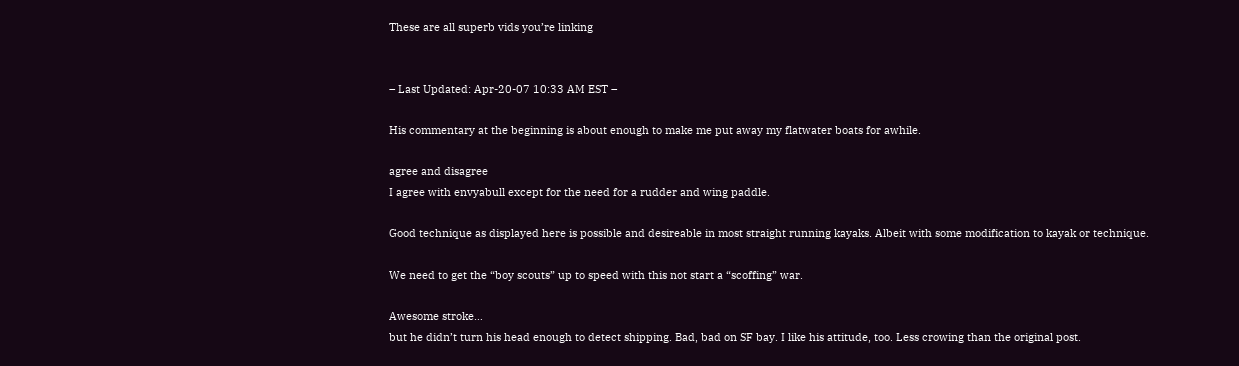These are all superb vids you’re linking


– Last Updated: Apr-20-07 10:33 AM EST –

His commentary at the beginning is about enough to make me put away my flatwater boats for awhile.

agree and disagree
I agree with envyabull except for the need for a rudder and wing paddle.

Good technique as displayed here is possible and desireable in most straight running kayaks. Albeit with some modification to kayak or technique.

We need to get the “boy scouts” up to speed with this not start a “scoffing” war.

Awesome stroke…
but he didn’t turn his head enough to detect shipping. Bad, bad on SF bay. I like his attitude, too. Less crowing than the original post.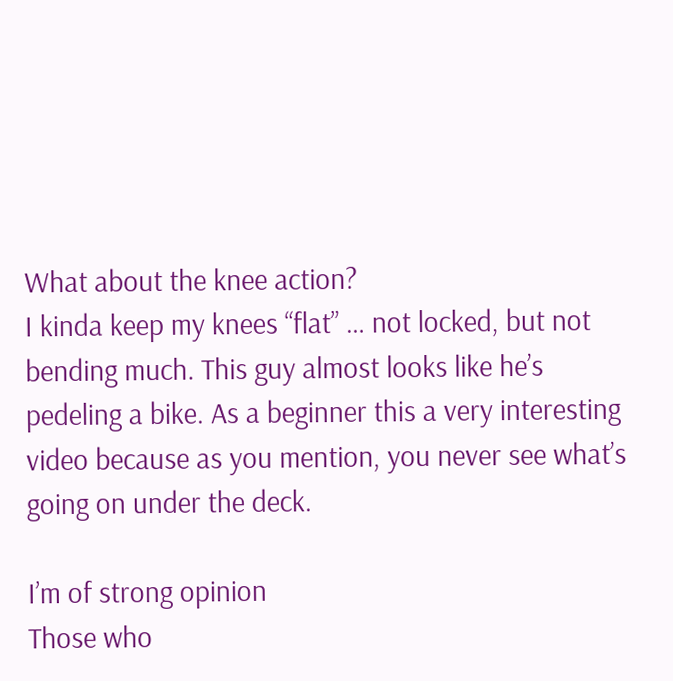What about the knee action?
I kinda keep my knees “flat” … not locked, but not bending much. This guy almost looks like he’s pedeling a bike. As a beginner this a very interesting video because as you mention, you never see what’s going on under the deck.

I’m of strong opinion
Those who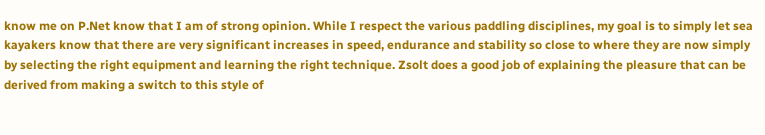know me on P.Net know that I am of strong opinion. While I respect the various paddling disciplines, my goal is to simply let sea kayakers know that there are very significant increases in speed, endurance and stability so close to where they are now simply by selecting the right equipment and learning the right technique. Zsolt does a good job of explaining the pleasure that can be derived from making a switch to this style of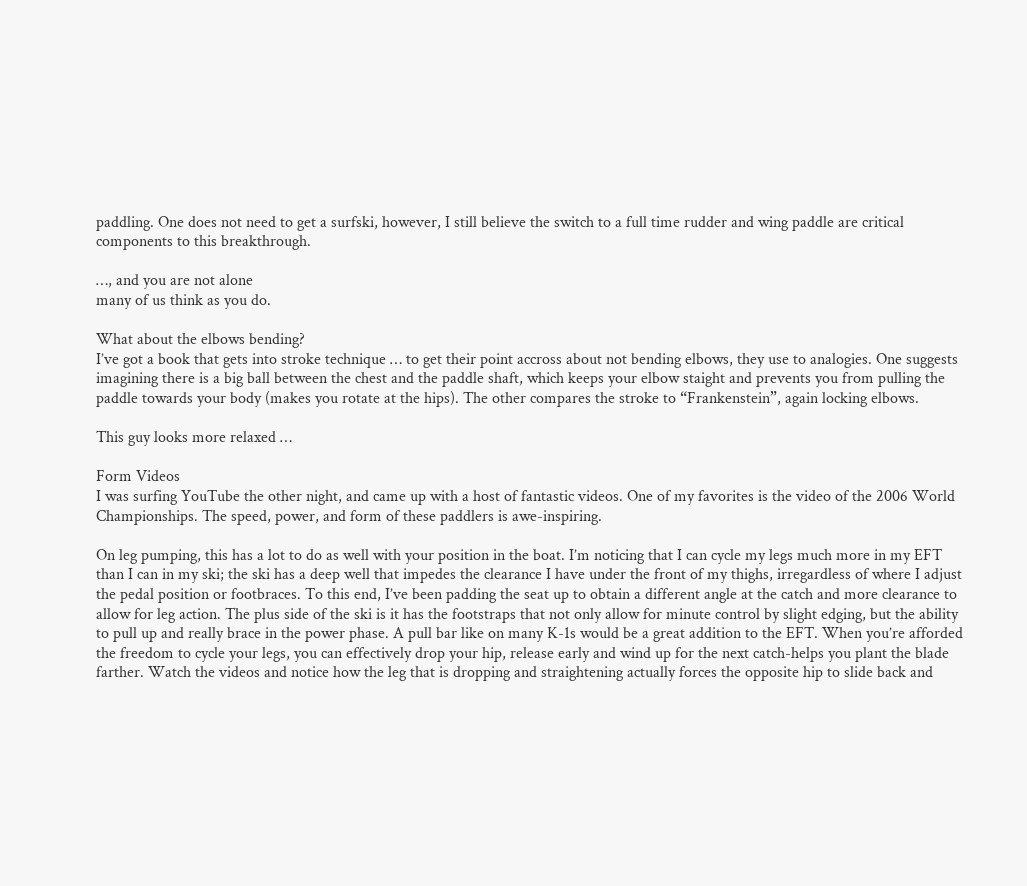paddling. One does not need to get a surfski, however, I still believe the switch to a full time rudder and wing paddle are critical components to this breakthrough.

…, and you are not alone
many of us think as you do.

What about the elbows bending?
I’ve got a book that gets into stroke technique … to get their point accross about not bending elbows, they use to analogies. One suggests imagining there is a big ball between the chest and the paddle shaft, which keeps your elbow staight and prevents you from pulling the paddle towards your body (makes you rotate at the hips). The other compares the stroke to “Frankenstein”, again locking elbows.

This guy looks more relaxed …

Form Videos
I was surfing YouTube the other night, and came up with a host of fantastic videos. One of my favorites is the video of the 2006 World Championships. The speed, power, and form of these paddlers is awe-inspiring.

On leg pumping, this has a lot to do as well with your position in the boat. I’m noticing that I can cycle my legs much more in my EFT than I can in my ski; the ski has a deep well that impedes the clearance I have under the front of my thighs, irregardless of where I adjust the pedal position or footbraces. To this end, I’ve been padding the seat up to obtain a different angle at the catch and more clearance to allow for leg action. The plus side of the ski is it has the footstraps that not only allow for minute control by slight edging, but the ability to pull up and really brace in the power phase. A pull bar like on many K-1s would be a great addition to the EFT. When you’re afforded the freedom to cycle your legs, you can effectively drop your hip, release early and wind up for the next catch-helps you plant the blade farther. Watch the videos and notice how the leg that is dropping and straightening actually forces the opposite hip to slide back and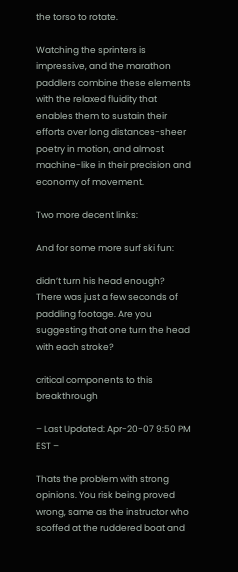the torso to rotate.

Watching the sprinters is impressive, and the marathon paddlers combine these elements with the relaxed fluidity that enables them to sustain their efforts over long distances-sheer poetry in motion, and almost machine-like in their precision and economy of movement.

Two more decent links:

And for some more surf ski fun:

didn’t turn his head enough?
There was just a few seconds of paddling footage. Are you suggesting that one turn the head with each stroke?

critical components to this breakthrough

– Last Updated: Apr-20-07 9:50 PM EST –

Thats the problem with strong opinions. You risk being proved wrong, same as the instructor who scoffed at the ruddered boat and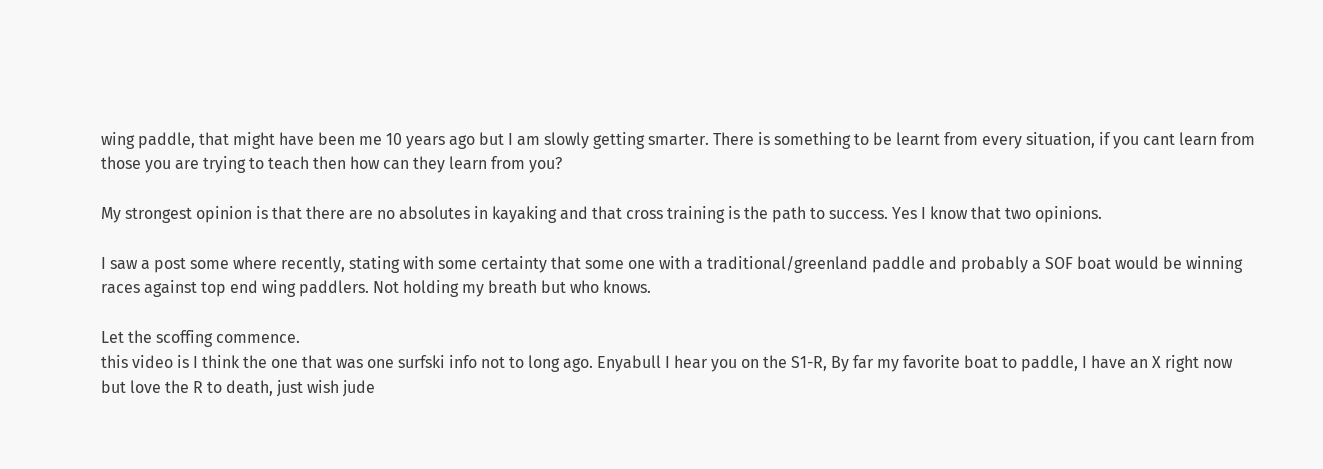wing paddle, that might have been me 10 years ago but I am slowly getting smarter. There is something to be learnt from every situation, if you cant learn from those you are trying to teach then how can they learn from you?

My strongest opinion is that there are no absolutes in kayaking and that cross training is the path to success. Yes I know that two opinions.

I saw a post some where recently, stating with some certainty that some one with a traditional/greenland paddle and probably a SOF boat would be winning races against top end wing paddlers. Not holding my breath but who knows.

Let the scoffing commence.
this video is I think the one that was one surfski info not to long ago. Enyabull I hear you on the S1-R, By far my favorite boat to paddle, I have an X right now but love the R to death, just wish jude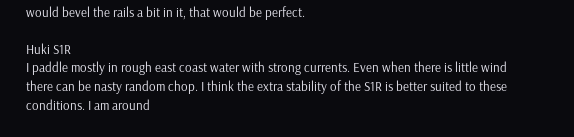would bevel the rails a bit in it, that would be perfect.

Huki S1R
I paddle mostly in rough east coast water with strong currents. Even when there is little wind there can be nasty random chop. I think the extra stability of the S1R is better suited to these conditions. I am around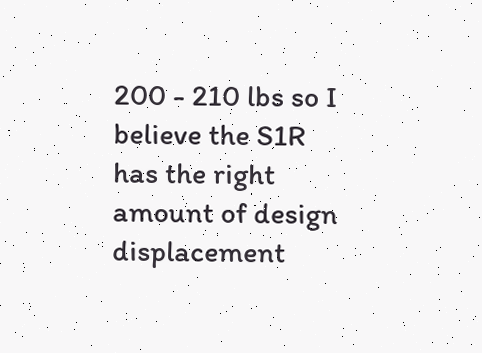200 - 210 lbs so I believe the S1R has the right amount of design displacement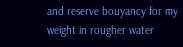and reserve bouyancy for my weight in rougher water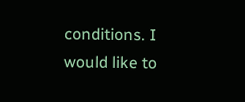conditions. I would like to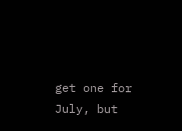get one for July, but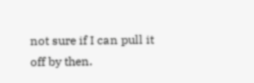not sure if I can pull it off by then.